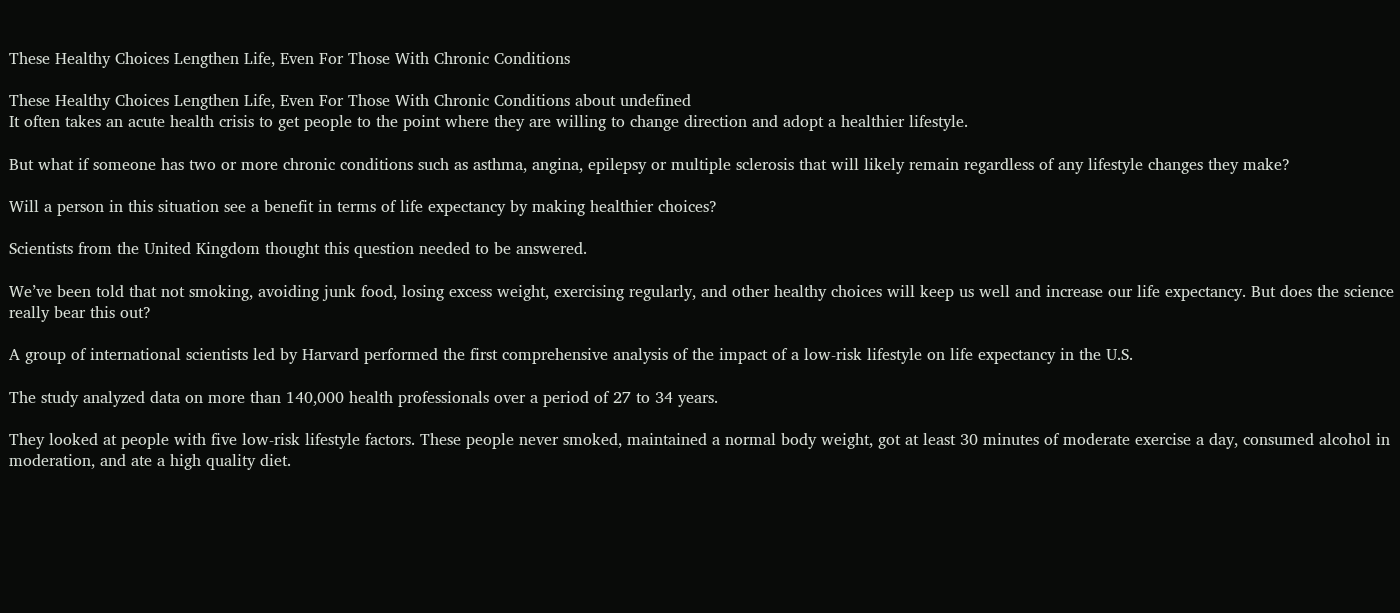These Healthy Choices Lengthen Life, Even For Those With Chronic Conditions

These Healthy Choices Lengthen Life, Even For Those With Chronic Conditions about undefined
It often takes an acute health crisis to get people to the point where they are willing to change direction and adopt a healthier lifestyle.

But what if someone has two or more chronic conditions such as asthma, angina, epilepsy or multiple sclerosis that will likely remain regardless of any lifestyle changes they make?

Will a person in this situation see a benefit in terms of life expectancy by making healthier choices?

Scientists from the United Kingdom thought this question needed to be answered.

We’ve been told that not smoking, avoiding junk food, losing excess weight, exercising regularly, and other healthy choices will keep us well and increase our life expectancy. But does the science really bear this out?

A group of international scientists led by Harvard performed the first comprehensive analysis of the impact of a low-risk lifestyle on life expectancy in the U.S.

The study analyzed data on more than 140,000 health professionals over a period of 27 to 34 years.

They looked at people with five low-risk lifestyle factors. These people never smoked, maintained a normal body weight, got at least 30 minutes of moderate exercise a day, consumed alcohol in moderation, and ate a high quality diet.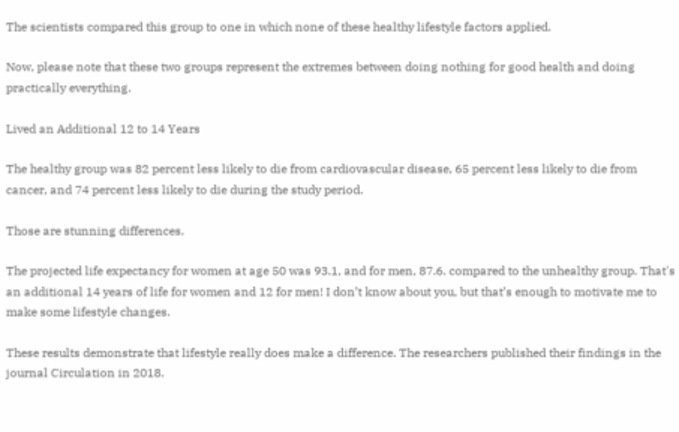The scientists compared this group to one in which none of these healthy lifestyle factors applied.

Now, please note that these two groups represent the extremes between doing nothing for good health and doing practically everything.

Lived an Additional 12 to 14 Years

The healthy group was 82 percent less likely to die from cardiovascular disease, 65 percent less likely to die from cancer, and 74 percent less likely to die during the study period.

Those are stunning differences.

The projected life expectancy for women at age 50 was 93.1, and for men, 87.6. compared to the unhealthy group. That's an additional 14 years of life for women and 12 for men! I don’t know about you, but that’s enough to motivate me to make some lifestyle changes.

These results demonstrate that lifestyle really does make a difference. The researchers published their findings in the journal Circulation in 2018.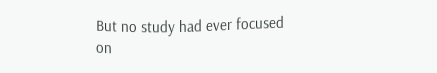But no study had ever focused on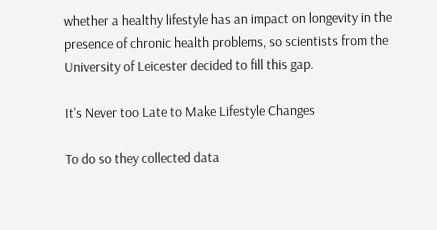whether a healthy lifestyle has an impact on longevity in the presence of chronic health problems, so scientists from the University of Leicester decided to fill this gap.

It's Never too Late to Make Lifestyle Changes

To do so they collected data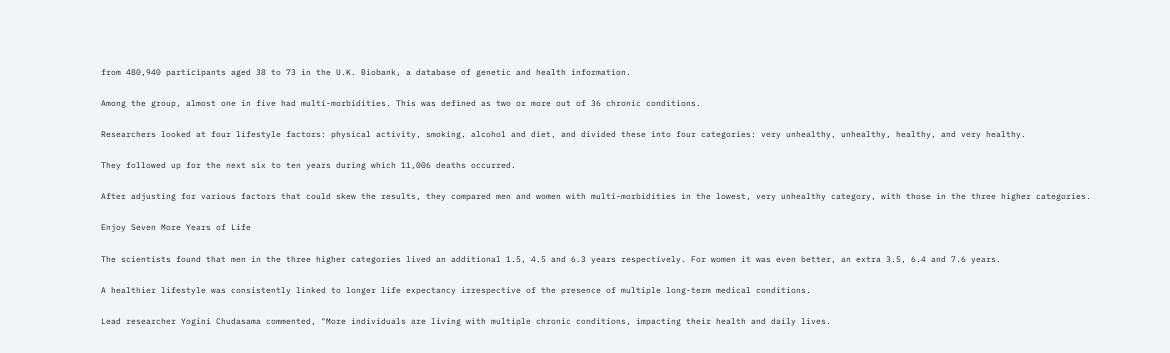from 480,940 participants aged 38 to 73 in the U.K. Biobank, a database of genetic and health information.

Among the group, almost one in five had multi-morbidities. This was defined as two or more out of 36 chronic conditions.

Researchers looked at four lifestyle factors: physical activity, smoking, alcohol and diet, and divided these into four categories: very unhealthy, unhealthy, healthy, and very healthy.

They followed up for the next six to ten years during which 11,006 deaths occurred.

After adjusting for various factors that could skew the results, they compared men and women with multi-morbidities in the lowest, very unhealthy category, with those in the three higher categories.

Enjoy Seven More Years of Life

The scientists found that men in the three higher categories lived an additional 1.5, 4.5 and 6.3 years respectively. For women it was even better, an extra 3.5, 6.4 and 7.6 years.

A healthier lifestyle was consistently linked to longer life expectancy irrespective of the presence of multiple long-term medical conditions.

Lead researcher Yogini Chudasama commented, "More individuals are living with multiple chronic conditions, impacting their health and daily lives.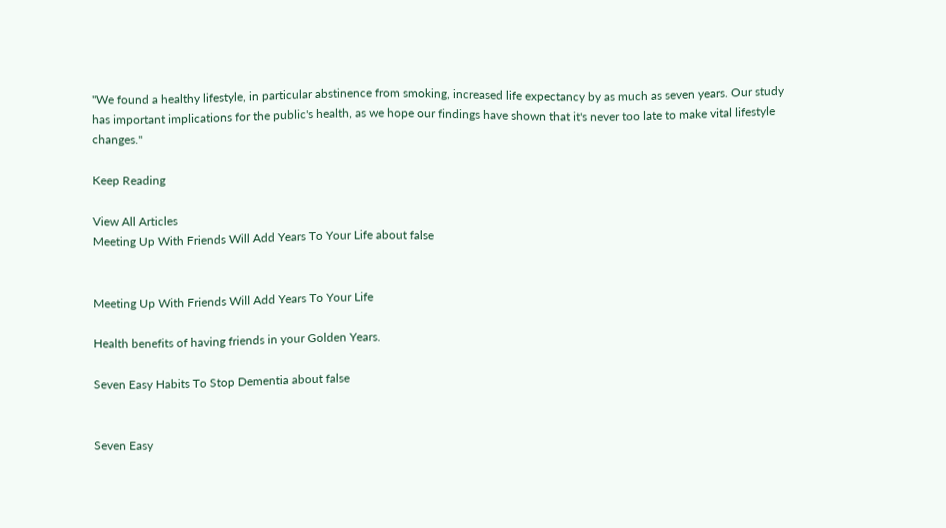"We found a healthy lifestyle, in particular abstinence from smoking, increased life expectancy by as much as seven years. Our study has important implications for the public's health, as we hope our findings have shown that it's never too late to make vital lifestyle changes."

Keep Reading

View All Articles
Meeting Up With Friends Will Add Years To Your Life about false


Meeting Up With Friends Will Add Years To Your Life

Health benefits of having friends in your Golden Years.

Seven Easy Habits To Stop Dementia about false


Seven Easy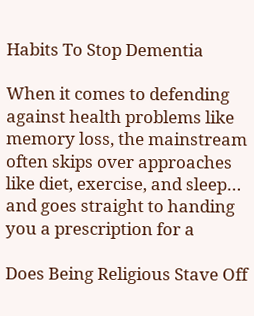Habits To Stop Dementia

When it comes to defending against health problems like memory loss, the mainstream often skips over approaches like diet, exercise, and sleep… and goes straight to handing you a prescription for a

Does Being Religious Stave Off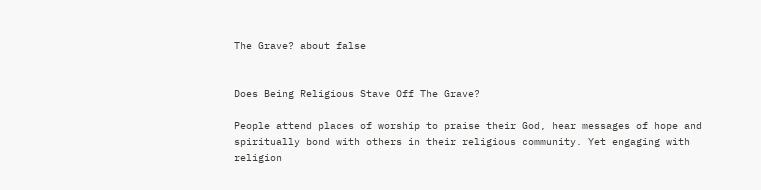The Grave? about false


Does Being Religious Stave Off The Grave?

People attend places of worship to praise their God, hear messages of hope and spiritually bond with others in their religious community. Yet engaging with religion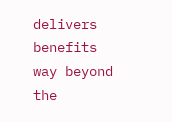delivers benefits way beyond the